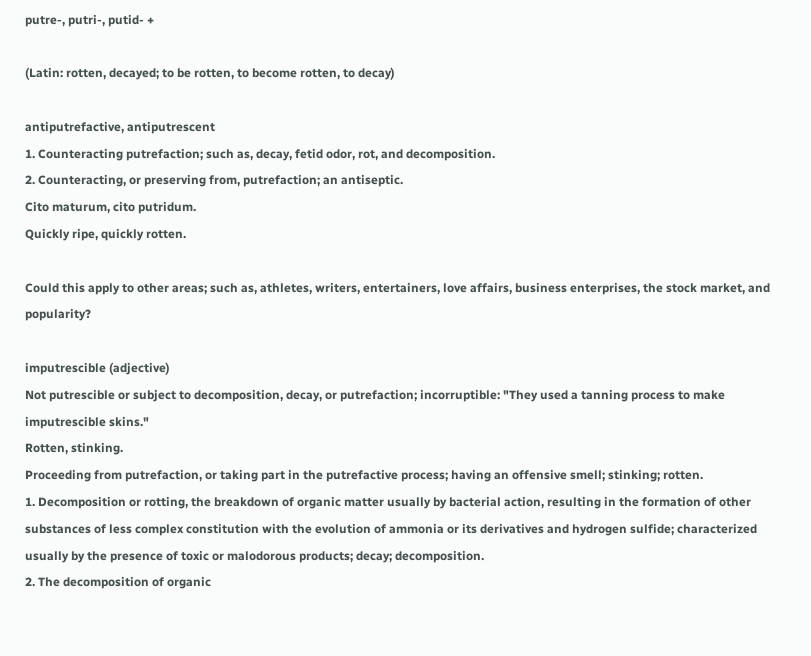putre-, putri-, putid- +

(Latin: rotten, decayed; to be rotten, to become rotten, to decay)

antiputrefactive, antiputrescent
1. Counteracting putrefaction; such as, decay, fetid odor, rot, and decomposition.
2. Counteracting, or preserving from, putrefaction; an antiseptic.
Cito maturum, cito putridum.
Quickly ripe, quickly rotten.

Could this apply to other areas; such as, athletes, writers, entertainers, love affairs, business enterprises, the stock market, and popularity?

imputrescible (adjective)
Not putrescible or subject to decomposition, decay, or putrefaction; incorruptible: "They used a tanning process to make imputrescible skins."
Rotten, stinking.
Proceeding from putrefaction, or taking part in the putrefactive process; having an offensive smell; stinking; rotten.
1. Decomposition or rotting, the breakdown of organic matter usually by bacterial action, resulting in the formation of other substances of less complex constitution with the evolution of ammonia or its derivatives and hydrogen sulfide; characterized usually by the presence of toxic or malodorous products; decay; decomposition.
2. The decomposition of organic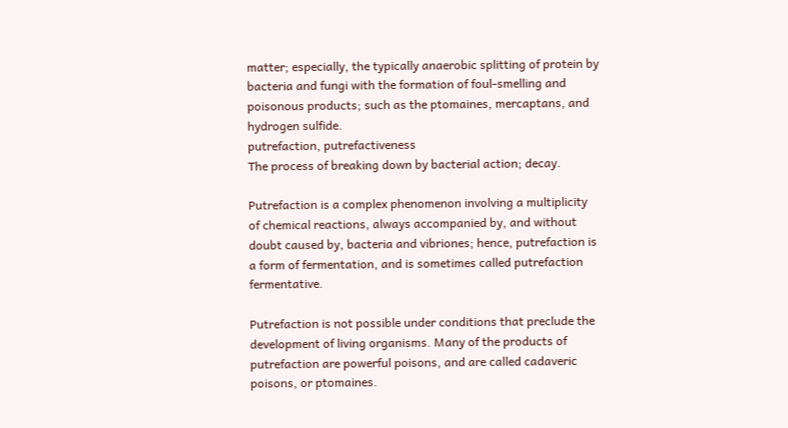matter; especially, the typically anaerobic splitting of protein by bacteria and fungi with the formation of foul-smelling and poisonous products; such as the ptomaines, mercaptans, and hydrogen sulfide.
putrefaction, putrefactiveness
The process of breaking down by bacterial action; decay.

Putrefaction is a complex phenomenon involving a multiplicity of chemical reactions, always accompanied by, and without doubt caused by, bacteria and vibriones; hence, putrefaction is a form of fermentation, and is sometimes called putrefaction fermentative.

Putrefaction is not possible under conditions that preclude the development of living organisms. Many of the products of putrefaction are powerful poisons, and are called cadaveric poisons, or ptomaines.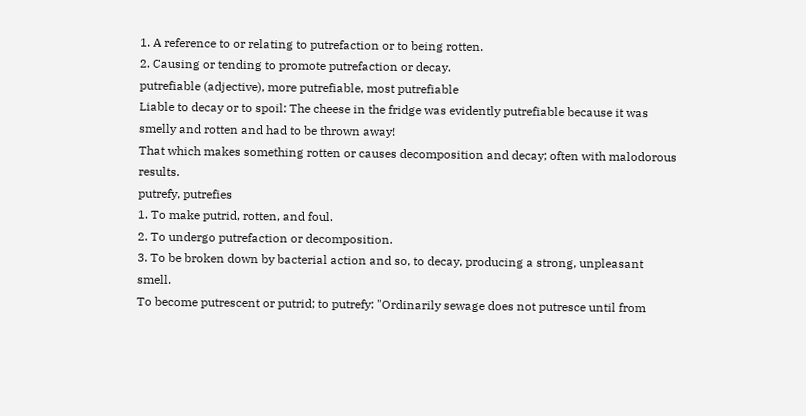1. A reference to or relating to putrefaction or to being rotten.
2. Causing or tending to promote putrefaction or decay.
putrefiable (adjective), more putrefiable, most putrefiable
Liable to decay or to spoil: The cheese in the fridge was evidently putrefiable because it was smelly and rotten and had to be thrown away!
That which makes something rotten or causes decomposition and decay; often with malodorous results.
putrefy, putrefies
1. To make putrid, rotten, and foul.
2. To undergo putrefaction or decomposition.
3. To be broken down by bacterial action and so, to decay, producing a strong, unpleasant smell.
To become putrescent or putrid; to putrefy: "Ordinarily sewage does not putresce until from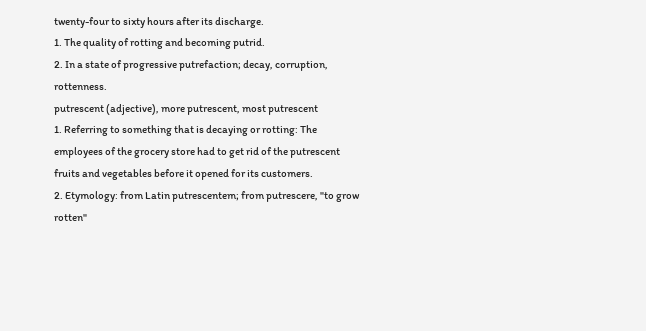twenty-four to sixty hours after its discharge.
1. The quality of rotting and becoming putrid.
2. In a state of progressive putrefaction; decay, corruption, rottenness.
putrescent (adjective), more putrescent, most putrescent
1. Referring to something that is decaying or rotting: The employees of the grocery store had to get rid of the putrescent fruits and vegetables before it opened for its customers.
2. Etymology: from Latin putrescentem; from putrescere, "to grow rotten"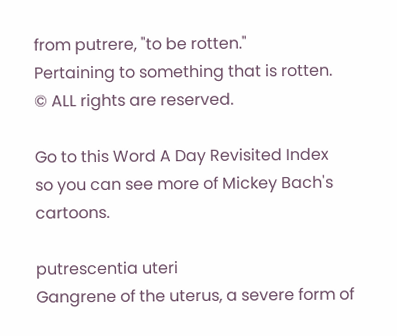from putrere, "to be rotten."
Pertaining to something that is rotten.
© ALL rights are reserved.

Go to this Word A Day Revisited Index
so you can see more of Mickey Bach's cartoons.

putrescentia uteri
Gangrene of the uterus, a severe form of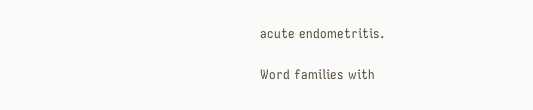acute endometritis.

Word families with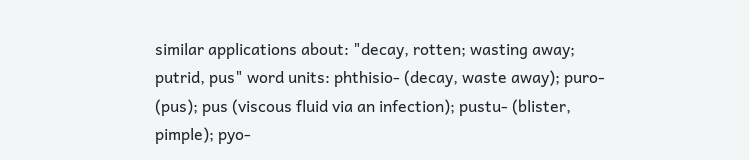similar applications about: "decay, rotten; wasting away; putrid, pus" word units: phthisio- (decay, waste away); puro- (pus); pus (viscous fluid via an infection); pustu- (blister, pimple); pyo-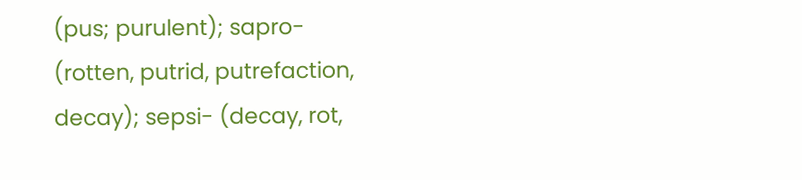(pus; purulent); sapro- (rotten, putrid, putrefaction, decay); sepsi- (decay, rot,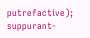putrefactive); suppurant-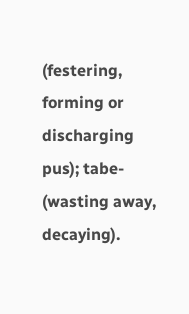(festering, forming or discharging pus); tabe- (wasting away, decaying).